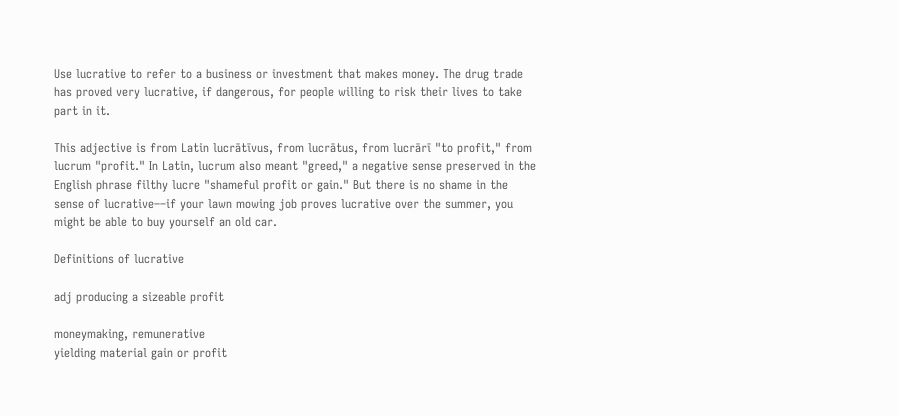Use lucrative to refer to a business or investment that makes money. The drug trade has proved very lucrative, if dangerous, for people willing to risk their lives to take part in it.

This adjective is from Latin lucrātīvus, from lucrātus, from lucrārī "to profit," from lucrum "profit." In Latin, lucrum also meant "greed," a negative sense preserved in the English phrase filthy lucre "shameful profit or gain." But there is no shame in the sense of lucrative––if your lawn mowing job proves lucrative over the summer, you might be able to buy yourself an old car.

Definitions of lucrative

adj producing a sizeable profit

moneymaking, remunerative
yielding material gain or profit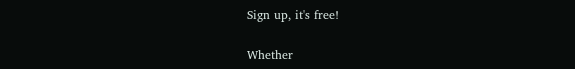Sign up, it's free!

Whether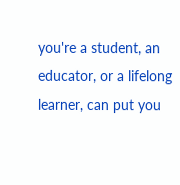you're a student, an educator, or a lifelong learner, can put you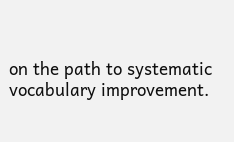on the path to systematic vocabulary improvement.